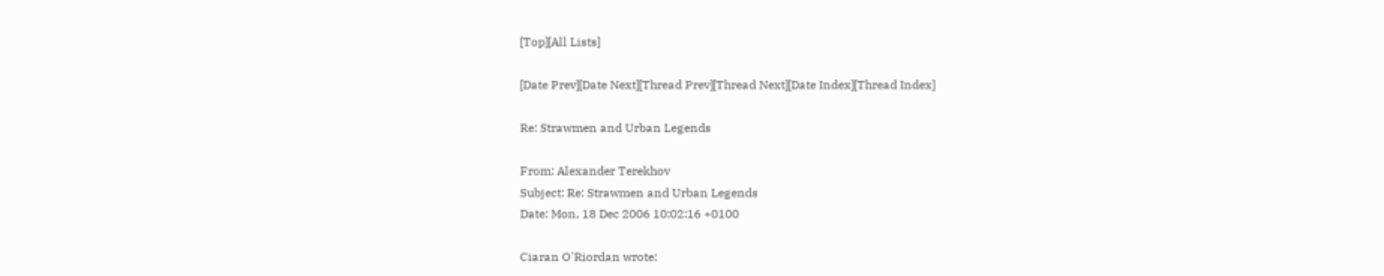[Top][All Lists]

[Date Prev][Date Next][Thread Prev][Thread Next][Date Index][Thread Index]

Re: Strawmen and Urban Legends

From: Alexander Terekhov
Subject: Re: Strawmen and Urban Legends
Date: Mon, 18 Dec 2006 10:02:16 +0100

Ciaran O'Riordan wrote: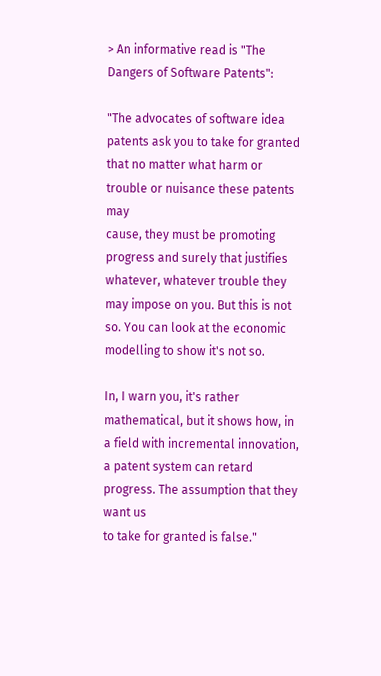> An informative read is "The Dangers of Software Patents":

"The advocates of software idea patents ask you to take for granted
that no matter what harm or trouble or nuisance these patents may
cause, they must be promoting progress and surely that justifies
whatever, whatever trouble they may impose on you. But this is not
so. You can look at the economic modelling to show it's not so.

In, I warn you, it's rather
mathematical, but it shows how, in a field with incremental innovation,
a patent system can retard progress. The assumption that they want us
to take for granted is false."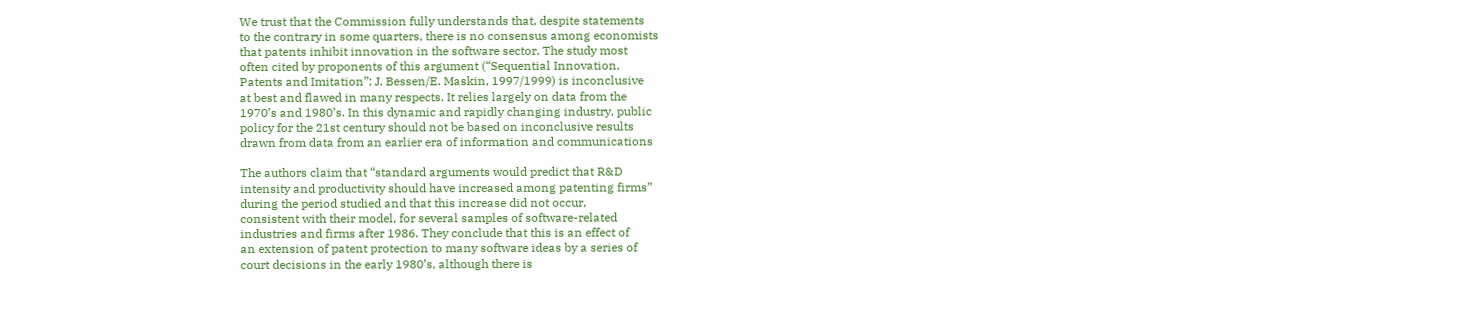We trust that the Commission fully understands that, despite statements
to the contrary in some quarters, there is no consensus among economists
that patents inhibit innovation in the software sector. The study most
often cited by proponents of this argument (“Sequential Innovation,
Patents and Imitation”; J. Bessen/E. Maskin, 1997/1999) is inconclusive
at best and flawed in many respects. It relies largely on data from the
1970’s and 1980’s. In this dynamic and rapidly changing industry, public
policy for the 21st century should not be based on inconclusive results
drawn from data from an earlier era of information and communications

The authors claim that “standard arguments would predict that R&D
intensity and productivity should have increased among patenting firms”
during the period studied and that this increase did not occur,
consistent with their model, for several samples of software-related
industries and firms after 1986. They conclude that this is an effect of
an extension of patent protection to many software ideas by a series of
court decisions in the early 1980’s, although there is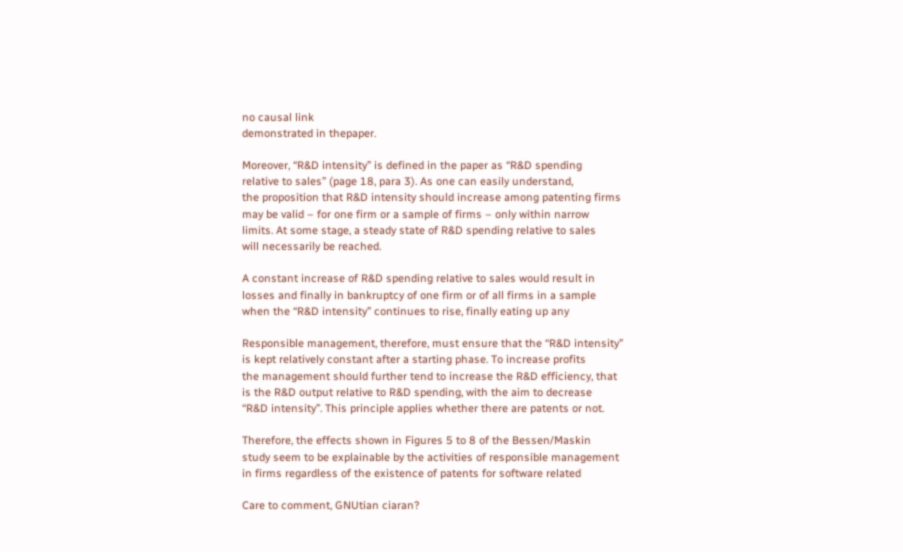no causal link
demonstrated in thepaper.

Moreover, “R&D intensity” is defined in the paper as “R&D spending
relative to sales” (page 18, para 3). As one can easily understand,
the proposition that R&D intensity should increase among patenting firms
may be valid – for one firm or a sample of firms – only within narrow
limits. At some stage, a steady state of R&D spending relative to sales
will necessarily be reached.

A constant increase of R&D spending relative to sales would result in
losses and finally in bankruptcy of one firm or of all firms in a sample
when the “R&D intensity” continues to rise, finally eating up any

Responsible management, therefore, must ensure that the “R&D intensity”
is kept relatively constant after a starting phase. To increase profits
the management should further tend to increase the R&D efficiency, that
is the R&D output relative to R&D spending, with the aim to decrease
“R&D intensity”. This principle applies whether there are patents or not.

Therefore, the effects shown in Figures 5 to 8 of the Bessen/Maskin
study seem to be explainable by the activities of responsible management
in firms regardless of the existence of patents for software related

Care to comment, GNUtian ciaran?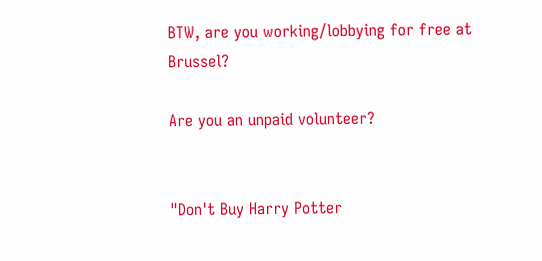BTW, are you working/lobbying for free at Brussel?

Are you an unpaid volunteer?


"Don't Buy Harry Potter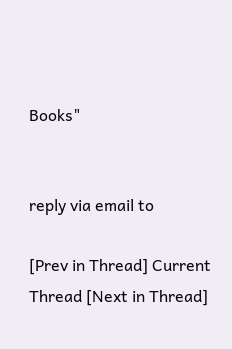Books"


reply via email to

[Prev in Thread] Current Thread [Next in Thread]